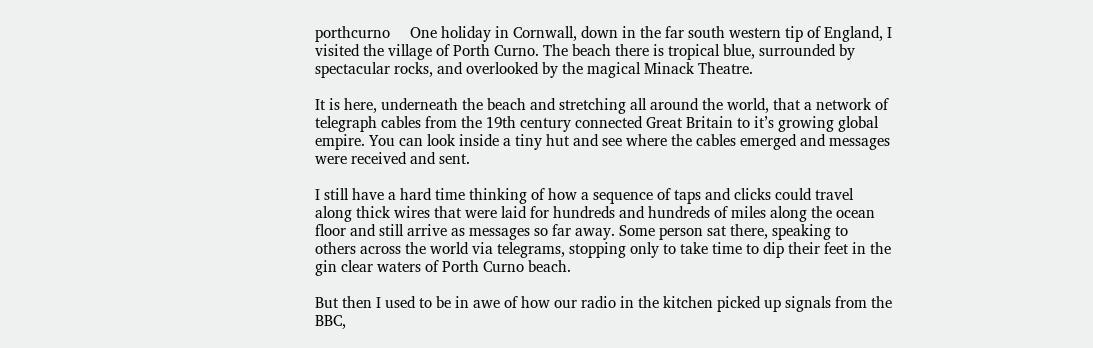porthcurno     One holiday in Cornwall, down in the far south western tip of England, I visited the village of Porth Curno. The beach there is tropical blue, surrounded by spectacular rocks, and overlooked by the magical Minack Theatre.

It is here, underneath the beach and stretching all around the world, that a network of telegraph cables from the 19th century connected Great Britain to it’s growing global empire. You can look inside a tiny hut and see where the cables emerged and messages were received and sent.

I still have a hard time thinking of how a sequence of taps and clicks could travel along thick wires that were laid for hundreds and hundreds of miles along the ocean floor and still arrive as messages so far away. Some person sat there, speaking to others across the world via telegrams, stopping only to take time to dip their feet in the gin clear waters of Porth Curno beach.

But then I used to be in awe of how our radio in the kitchen picked up signals from the BBC,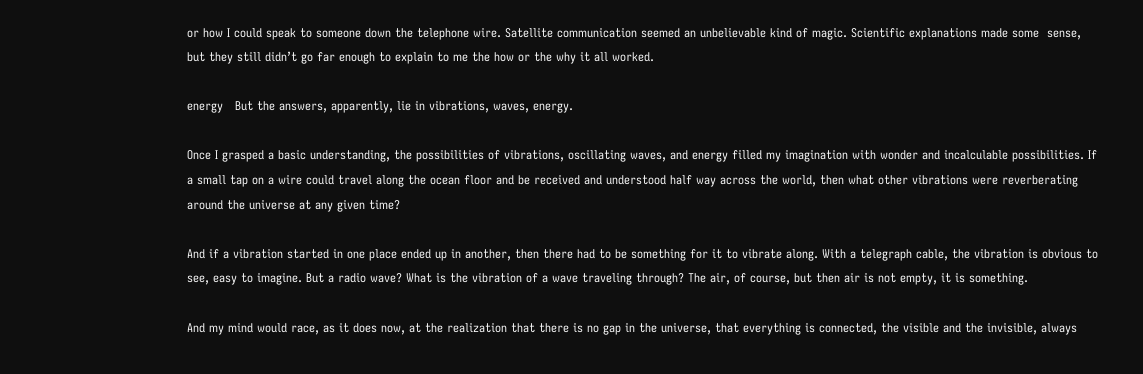or how I could speak to someone down the telephone wire. Satellite communication seemed an unbelievable kind of magic. Scientific explanations made some  sense, but they still didn’t go far enough to explain to me the how or the why it all worked.

energy   But the answers, apparently, lie in vibrations, waves, energy.

Once I grasped a basic understanding, the possibilities of vibrations, oscillating waves, and energy filled my imagination with wonder and incalculable possibilities. If a small tap on a wire could travel along the ocean floor and be received and understood half way across the world, then what other vibrations were reverberating around the universe at any given time?

And if a vibration started in one place ended up in another, then there had to be something for it to vibrate along. With a telegraph cable, the vibration is obvious to see, easy to imagine. But a radio wave? What is the vibration of a wave traveling through? The air, of course, but then air is not empty, it is something.

And my mind would race, as it does now, at the realization that there is no gap in the universe, that everything is connected, the visible and the invisible, always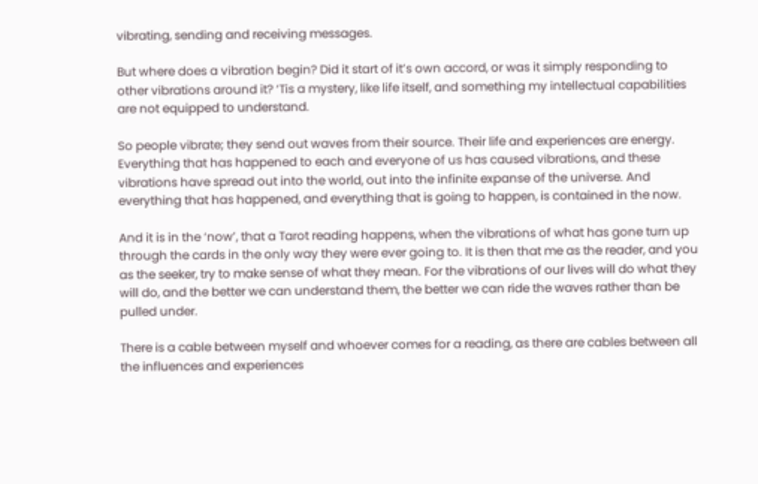vibrating, sending and receiving messages.

But where does a vibration begin? Did it start of it’s own accord, or was it simply responding to other vibrations around it? ‘Tis a mystery, like life itself, and something my intellectual capabilities are not equipped to understand.

So people vibrate; they send out waves from their source. Their life and experiences are energy. Everything that has happened to each and everyone of us has caused vibrations, and these vibrations have spread out into the world, out into the infinite expanse of the universe. And everything that has happened, and everything that is going to happen, is contained in the now.

And it is in the ‘now’, that a Tarot reading happens, when the vibrations of what has gone turn up  through the cards in the only way they were ever going to. It is then that me as the reader, and you as the seeker, try to make sense of what they mean. For the vibrations of our lives will do what they will do, and the better we can understand them, the better we can ride the waves rather than be pulled under.

There is a cable between myself and whoever comes for a reading, as there are cables between all the influences and experiences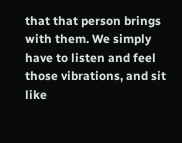that that person brings with them. We simply have to listen and feel those vibrations, and sit like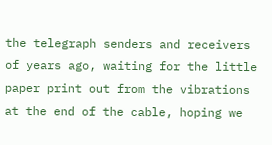the telegraph senders and receivers of years ago, waiting for the little paper print out from the vibrations at the end of the cable, hoping we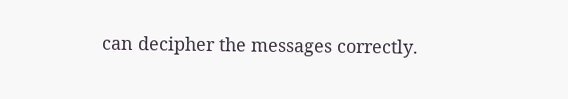can decipher the messages correctly.